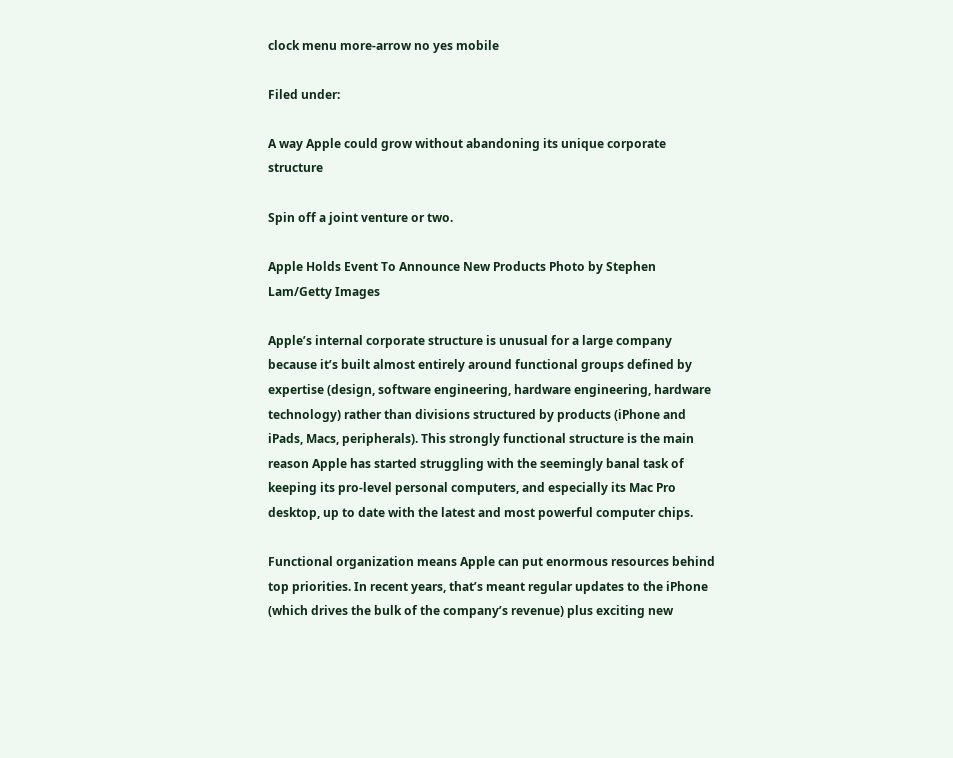clock menu more-arrow no yes mobile

Filed under:

A way Apple could grow without abandoning its unique corporate structure

Spin off a joint venture or two.

Apple Holds Event To Announce New Products Photo by Stephen Lam/Getty Images

Apple’s internal corporate structure is unusual for a large company because it’s built almost entirely around functional groups defined by expertise (design, software engineering, hardware engineering, hardware technology) rather than divisions structured by products (iPhone and iPads, Macs, peripherals). This strongly functional structure is the main reason Apple has started struggling with the seemingly banal task of keeping its pro-level personal computers, and especially its Mac Pro desktop, up to date with the latest and most powerful computer chips.

Functional organization means Apple can put enormous resources behind top priorities. In recent years, that’s meant regular updates to the iPhone (which drives the bulk of the company’s revenue) plus exciting new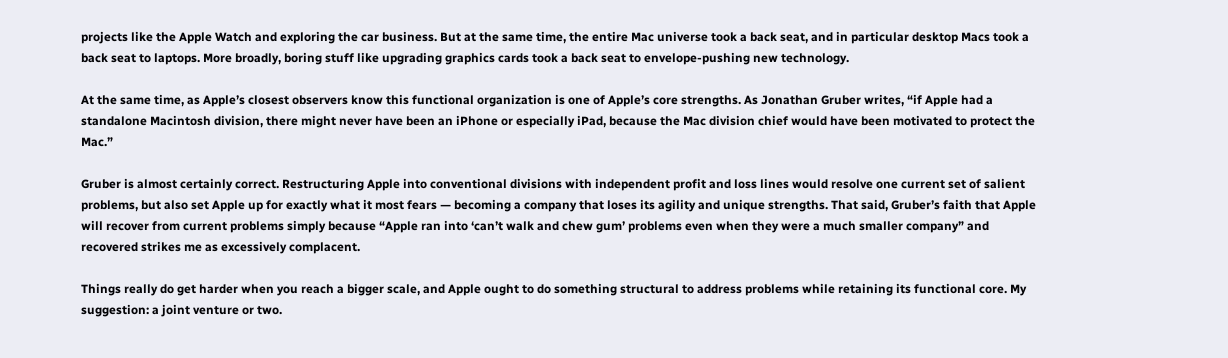projects like the Apple Watch and exploring the car business. But at the same time, the entire Mac universe took a back seat, and in particular desktop Macs took a back seat to laptops. More broadly, boring stuff like upgrading graphics cards took a back seat to envelope-pushing new technology.

At the same time, as Apple’s closest observers know this functional organization is one of Apple’s core strengths. As Jonathan Gruber writes, “if Apple had a standalone Macintosh division, there might never have been an iPhone or especially iPad, because the Mac division chief would have been motivated to protect the Mac.”

Gruber is almost certainly correct. Restructuring Apple into conventional divisions with independent profit and loss lines would resolve one current set of salient problems, but also set Apple up for exactly what it most fears — becoming a company that loses its agility and unique strengths. That said, Gruber’s faith that Apple will recover from current problems simply because “Apple ran into ‘can’t walk and chew gum’ problems even when they were a much smaller company” and recovered strikes me as excessively complacent.

Things really do get harder when you reach a bigger scale, and Apple ought to do something structural to address problems while retaining its functional core. My suggestion: a joint venture or two.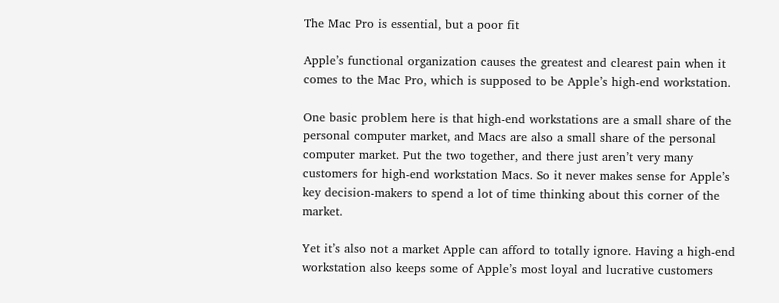The Mac Pro is essential, but a poor fit

Apple’s functional organization causes the greatest and clearest pain when it comes to the Mac Pro, which is supposed to be Apple’s high-end workstation.

One basic problem here is that high-end workstations are a small share of the personal computer market, and Macs are also a small share of the personal computer market. Put the two together, and there just aren’t very many customers for high-end workstation Macs. So it never makes sense for Apple’s key decision-makers to spend a lot of time thinking about this corner of the market.

Yet it’s also not a market Apple can afford to totally ignore. Having a high-end workstation also keeps some of Apple’s most loyal and lucrative customers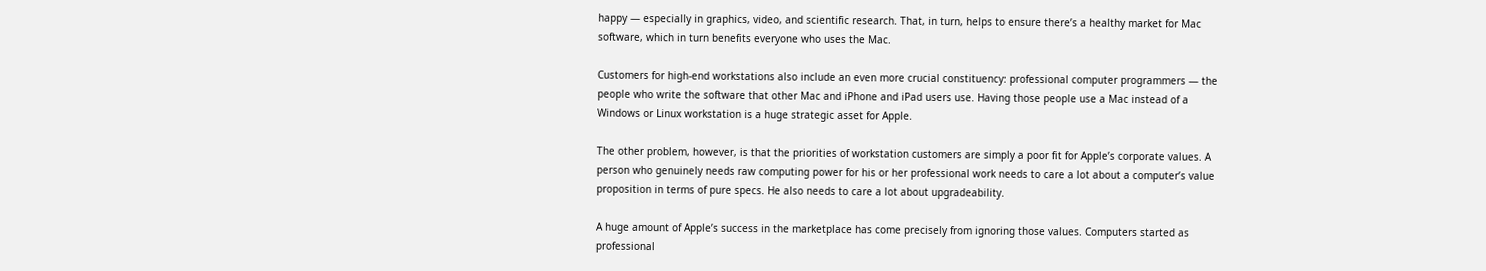happy — especially in graphics, video, and scientific research. That, in turn, helps to ensure there’s a healthy market for Mac software, which in turn benefits everyone who uses the Mac.

Customers for high-end workstations also include an even more crucial constituency: professional computer programmers — the people who write the software that other Mac and iPhone and iPad users use. Having those people use a Mac instead of a Windows or Linux workstation is a huge strategic asset for Apple.

The other problem, however, is that the priorities of workstation customers are simply a poor fit for Apple’s corporate values. A person who genuinely needs raw computing power for his or her professional work needs to care a lot about a computer’s value proposition in terms of pure specs. He also needs to care a lot about upgradeability.

A huge amount of Apple’s success in the marketplace has come precisely from ignoring those values. Computers started as professional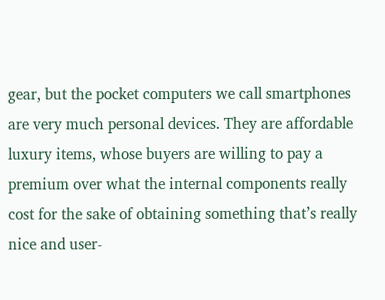gear, but the pocket computers we call smartphones are very much personal devices. They are affordable luxury items, whose buyers are willing to pay a premium over what the internal components really cost for the sake of obtaining something that’s really nice and user-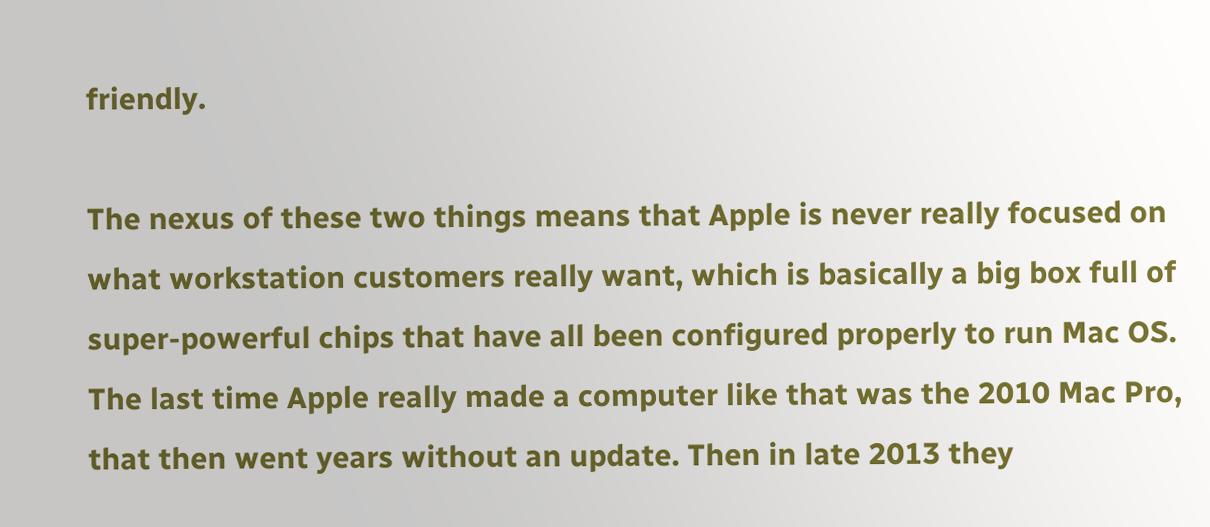friendly.

The nexus of these two things means that Apple is never really focused on what workstation customers really want, which is basically a big box full of super-powerful chips that have all been configured properly to run Mac OS. The last time Apple really made a computer like that was the 2010 Mac Pro, that then went years without an update. Then in late 2013 they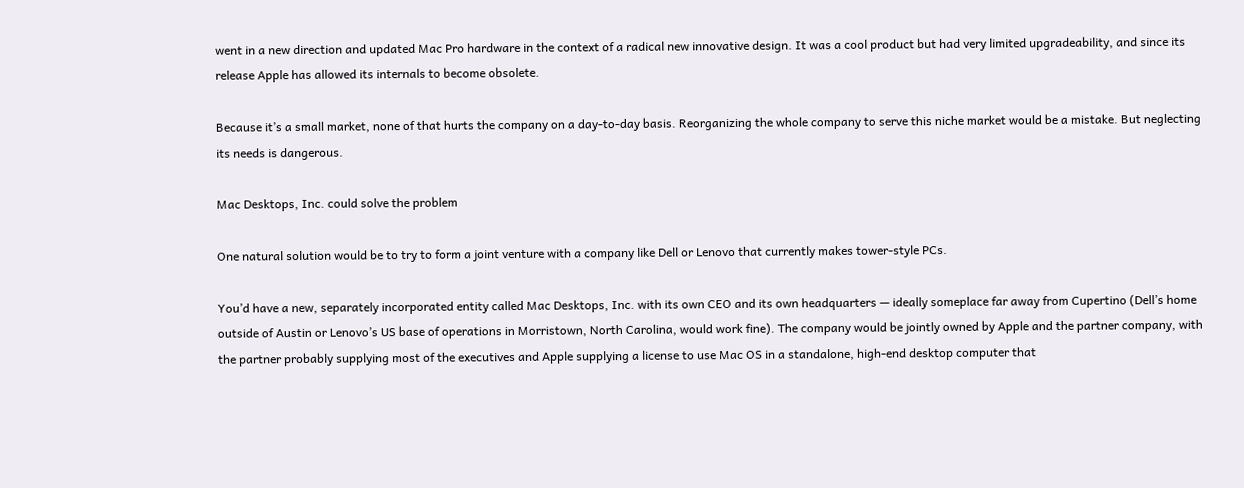went in a new direction and updated Mac Pro hardware in the context of a radical new innovative design. It was a cool product but had very limited upgradeability, and since its release Apple has allowed its internals to become obsolete.

Because it’s a small market, none of that hurts the company on a day-to-day basis. Reorganizing the whole company to serve this niche market would be a mistake. But neglecting its needs is dangerous.

Mac Desktops, Inc. could solve the problem

One natural solution would be to try to form a joint venture with a company like Dell or Lenovo that currently makes tower-style PCs.

You’d have a new, separately incorporated entity called Mac Desktops, Inc. with its own CEO and its own headquarters — ideally someplace far away from Cupertino (Dell’s home outside of Austin or Lenovo’s US base of operations in Morristown, North Carolina, would work fine). The company would be jointly owned by Apple and the partner company, with the partner probably supplying most of the executives and Apple supplying a license to use Mac OS in a standalone, high-end desktop computer that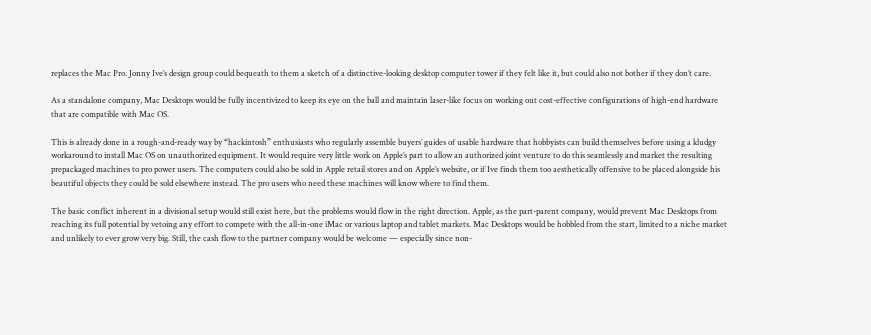replaces the Mac Pro. Jonny Ive’s design group could bequeath to them a sketch of a distinctive-looking desktop computer tower if they felt like it, but could also not bother if they don’t care.

As a standalone company, Mac Desktops would be fully incentivized to keep its eye on the ball and maintain laser-like focus on working out cost-effective configurations of high-end hardware that are compatible with Mac OS.

This is already done in a rough-and-ready way by “hackintosh” enthusiasts who regularly assemble buyers’ guides of usable hardware that hobbyists can build themselves before using a kludgy workaround to install Mac OS on unauthorized equipment. It would require very little work on Apple’s part to allow an authorized joint venture to do this seamlessly and market the resulting prepackaged machines to pro power users. The computers could also be sold in Apple retail stores and on Apple’s website, or if Ive finds them too aesthetically offensive to be placed alongside his beautiful objects they could be sold elsewhere instead. The pro users who need these machines will know where to find them.

The basic conflict inherent in a divisional setup would still exist here, but the problems would flow in the right direction. Apple, as the part-parent company, would prevent Mac Desktops from reaching its full potential by vetoing any effort to compete with the all-in-one iMac or various laptop and tablet markets. Mac Desktops would be hobbled from the start, limited to a niche market and unlikely to ever grow very big. Still, the cash flow to the partner company would be welcome — especially since non-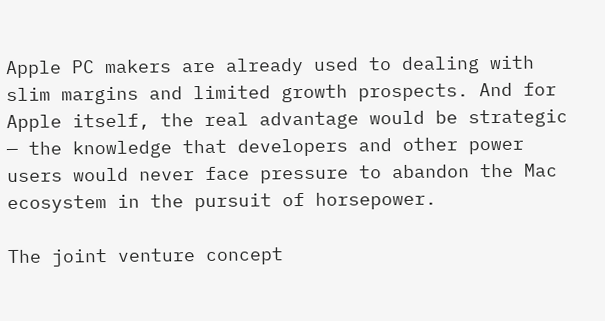Apple PC makers are already used to dealing with slim margins and limited growth prospects. And for Apple itself, the real advantage would be strategic — the knowledge that developers and other power users would never face pressure to abandon the Mac ecosystem in the pursuit of horsepower.

The joint venture concept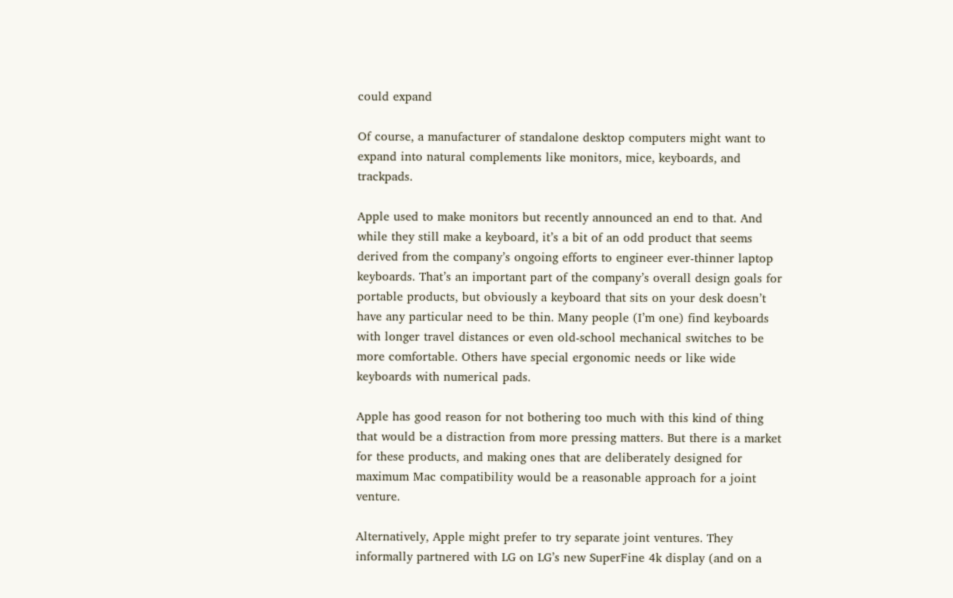could expand

Of course, a manufacturer of standalone desktop computers might want to expand into natural complements like monitors, mice, keyboards, and trackpads.

Apple used to make monitors but recently announced an end to that. And while they still make a keyboard, it’s a bit of an odd product that seems derived from the company’s ongoing efforts to engineer ever-thinner laptop keyboards. That’s an important part of the company’s overall design goals for portable products, but obviously a keyboard that sits on your desk doesn’t have any particular need to be thin. Many people (I’m one) find keyboards with longer travel distances or even old-school mechanical switches to be more comfortable. Others have special ergonomic needs or like wide keyboards with numerical pads.

Apple has good reason for not bothering too much with this kind of thing that would be a distraction from more pressing matters. But there is a market for these products, and making ones that are deliberately designed for maximum Mac compatibility would be a reasonable approach for a joint venture.

Alternatively, Apple might prefer to try separate joint ventures. They informally partnered with LG on LG’s new SuperFine 4k display (and on a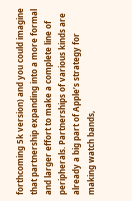forthcoming 5k version) and you could imagine that partnership expanding into a more formal and larger effort to make a complete line of peripherals. Partnerships of various kinds are already a big part of Apple’s strategy for making watch bands,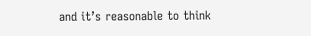and it’s reasonable to think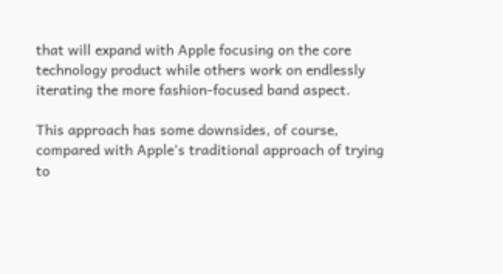that will expand with Apple focusing on the core technology product while others work on endlessly iterating the more fashion-focused band aspect.

This approach has some downsides, of course, compared with Apple’s traditional approach of trying to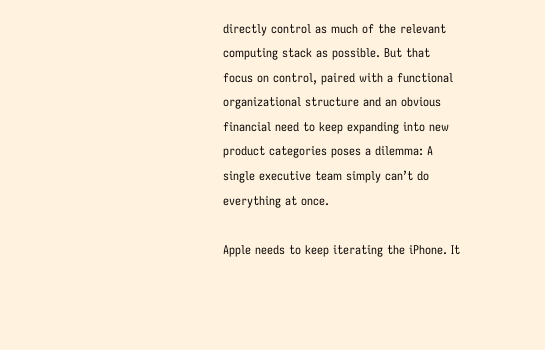directly control as much of the relevant computing stack as possible. But that focus on control, paired with a functional organizational structure and an obvious financial need to keep expanding into new product categories poses a dilemma: A single executive team simply can’t do everything at once.

Apple needs to keep iterating the iPhone. It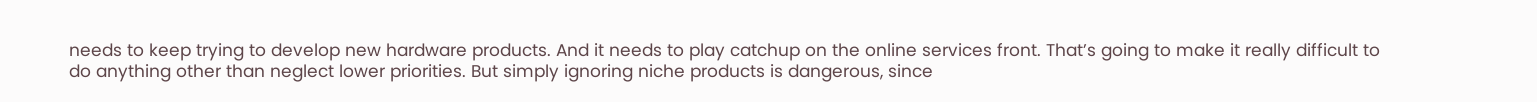needs to keep trying to develop new hardware products. And it needs to play catchup on the online services front. That’s going to make it really difficult to do anything other than neglect lower priorities. But simply ignoring niche products is dangerous, since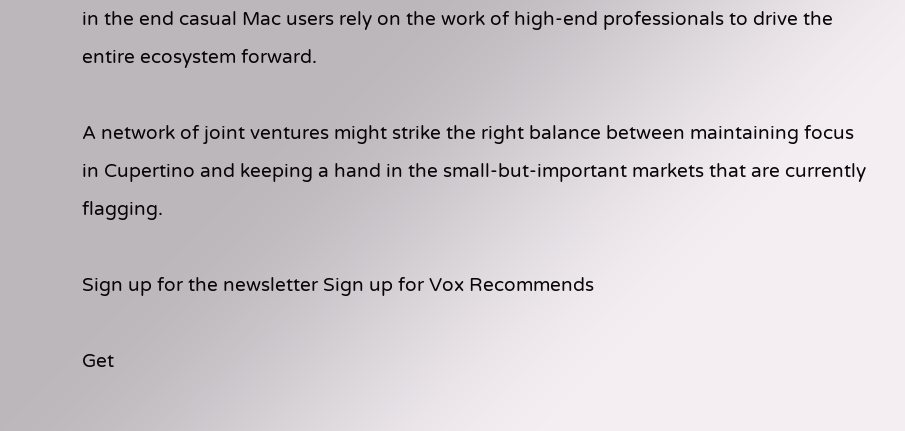in the end casual Mac users rely on the work of high-end professionals to drive the entire ecosystem forward.

A network of joint ventures might strike the right balance between maintaining focus in Cupertino and keeping a hand in the small-but-important markets that are currently flagging.

Sign up for the newsletter Sign up for Vox Recommends

Get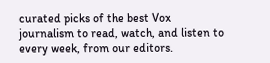curated picks of the best Vox journalism to read, watch, and listen to every week, from our editors.